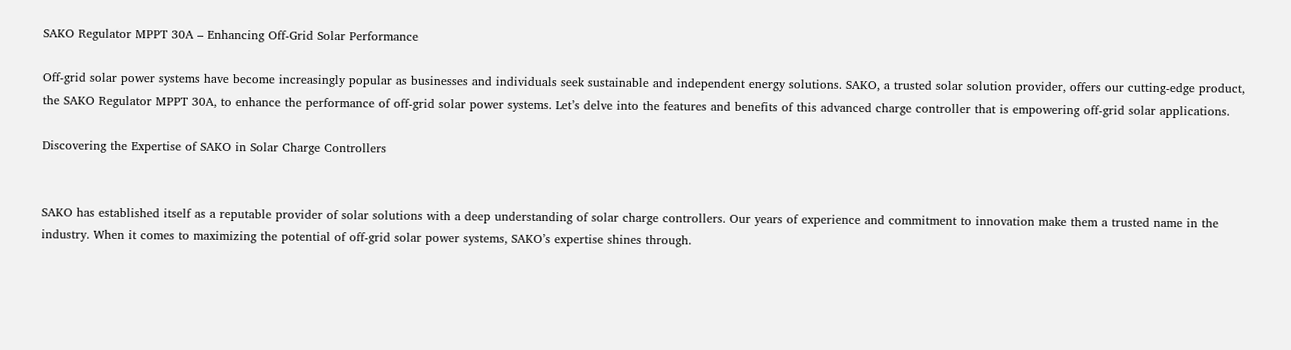SAKO Regulator MPPT 30A – Enhancing Off-Grid Solar Performance

Off-grid solar power systems have become increasingly popular as businesses and individuals seek sustainable and independent energy solutions. SAKO, a trusted solar solution provider, offers our cutting-edge product, the SAKO Regulator MPPT 30A, to enhance the performance of off-grid solar power systems. Let’s delve into the features and benefits of this advanced charge controller that is empowering off-grid solar applications.

Discovering the Expertise of SAKO in Solar Charge Controllers


SAKO has established itself as a reputable provider of solar solutions with a deep understanding of solar charge controllers. Our years of experience and commitment to innovation make them a trusted name in the industry. When it comes to maximizing the potential of off-grid solar power systems, SAKO’s expertise shines through.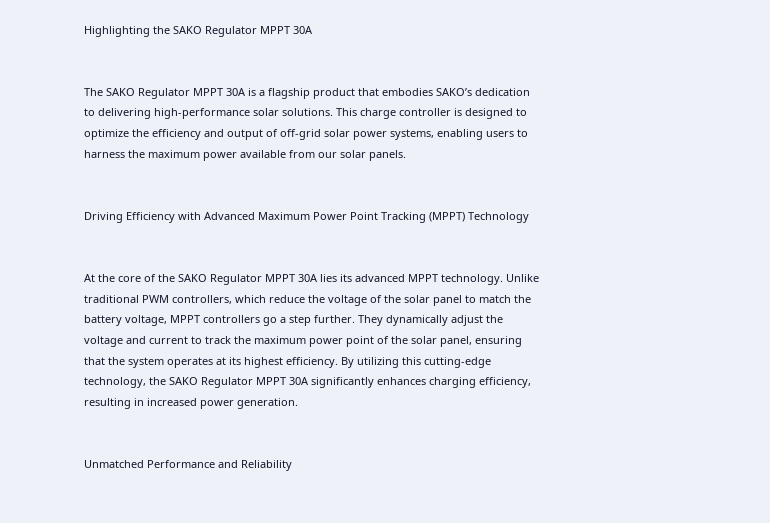Highlighting the SAKO Regulator MPPT 30A


The SAKO Regulator MPPT 30A is a flagship product that embodies SAKO’s dedication to delivering high-performance solar solutions. This charge controller is designed to optimize the efficiency and output of off-grid solar power systems, enabling users to harness the maximum power available from our solar panels.


Driving Efficiency with Advanced Maximum Power Point Tracking (MPPT) Technology


At the core of the SAKO Regulator MPPT 30A lies its advanced MPPT technology. Unlike traditional PWM controllers, which reduce the voltage of the solar panel to match the battery voltage, MPPT controllers go a step further. They dynamically adjust the voltage and current to track the maximum power point of the solar panel, ensuring that the system operates at its highest efficiency. By utilizing this cutting-edge technology, the SAKO Regulator MPPT 30A significantly enhances charging efficiency, resulting in increased power generation.


Unmatched Performance and Reliability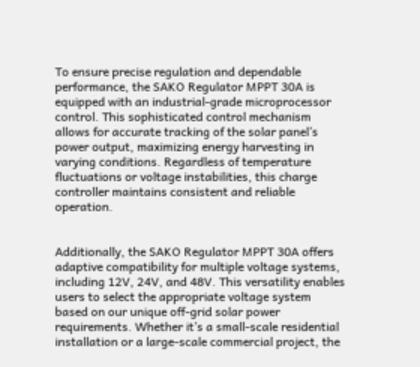To ensure precise regulation and dependable performance, the SAKO Regulator MPPT 30A is equipped with an industrial-grade microprocessor control. This sophisticated control mechanism allows for accurate tracking of the solar panel’s power output, maximizing energy harvesting in varying conditions. Regardless of temperature fluctuations or voltage instabilities, this charge controller maintains consistent and reliable operation.


Additionally, the SAKO Regulator MPPT 30A offers adaptive compatibility for multiple voltage systems, including 12V, 24V, and 48V. This versatility enables users to select the appropriate voltage system based on our unique off-grid solar power requirements. Whether it’s a small-scale residential installation or a large-scale commercial project, the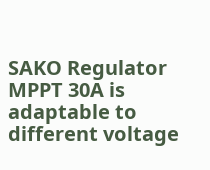SAKO Regulator MPPT 30A is adaptable to different voltage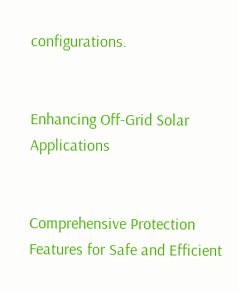configurations.


Enhancing Off-Grid Solar Applications


Comprehensive Protection Features for Safe and Efficient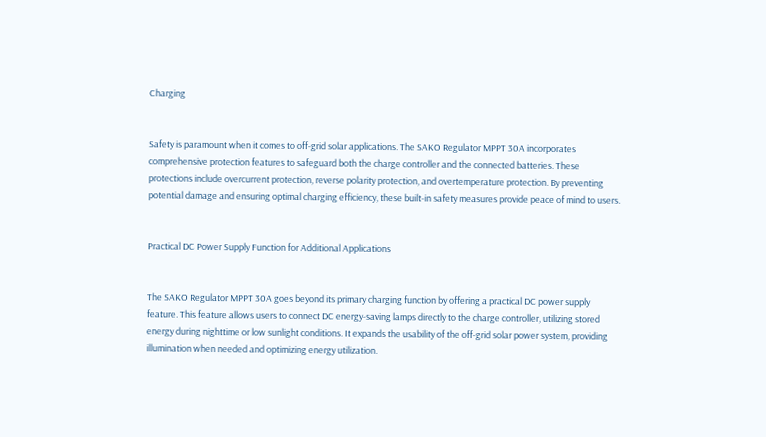Charging


Safety is paramount when it comes to off-grid solar applications. The SAKO Regulator MPPT 30A incorporates comprehensive protection features to safeguard both the charge controller and the connected batteries. These protections include overcurrent protection, reverse polarity protection, and overtemperature protection. By preventing potential damage and ensuring optimal charging efficiency, these built-in safety measures provide peace of mind to users.


Practical DC Power Supply Function for Additional Applications


The SAKO Regulator MPPT 30A goes beyond its primary charging function by offering a practical DC power supply feature. This feature allows users to connect DC energy-saving lamps directly to the charge controller, utilizing stored energy during nighttime or low sunlight conditions. It expands the usability of the off-grid solar power system, providing illumination when needed and optimizing energy utilization.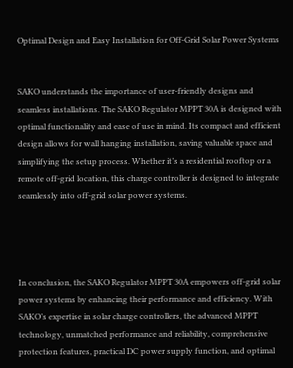Optimal Design and Easy Installation for Off-Grid Solar Power Systems


SAKO understands the importance of user-friendly designs and seamless installations. The SAKO Regulator MPPT 30A is designed with optimal functionality and ease of use in mind. Its compact and efficient design allows for wall hanging installation, saving valuable space and simplifying the setup process. Whether it’s a residential rooftop or a remote off-grid location, this charge controller is designed to integrate seamlessly into off-grid solar power systems.




In conclusion, the SAKO Regulator MPPT 30A empowers off-grid solar power systems by enhancing their performance and efficiency. With SAKO’s expertise in solar charge controllers, the advanced MPPT technology, unmatched performance and reliability, comprehensive protection features, practical DC power supply function, and optimal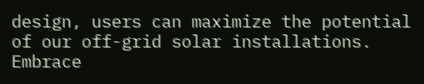design, users can maximize the potential of our off-grid solar installations. Embrace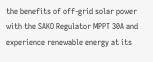the benefits of off-grid solar power with the SAKO Regulator MPPT 30A and experience renewable energy at its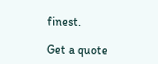finest.

Get a quote